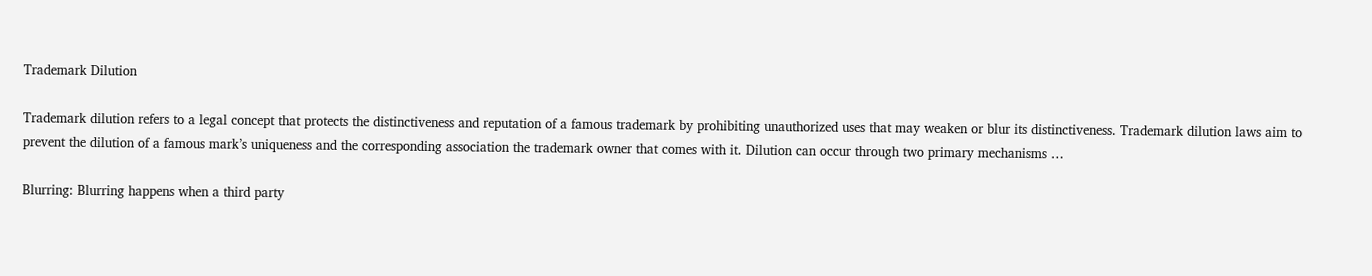Trademark Dilution

Trademark dilution refers to a legal concept that protects the distinctiveness and reputation of a famous trademark by prohibiting unauthorized uses that may weaken or blur its distinctiveness. Trademark dilution laws aim to prevent the dilution of a famous mark’s uniqueness and the corresponding association the trademark owner that comes with it. Dilution can occur through two primary mechanisms …

Blurring: Blurring happens when a third party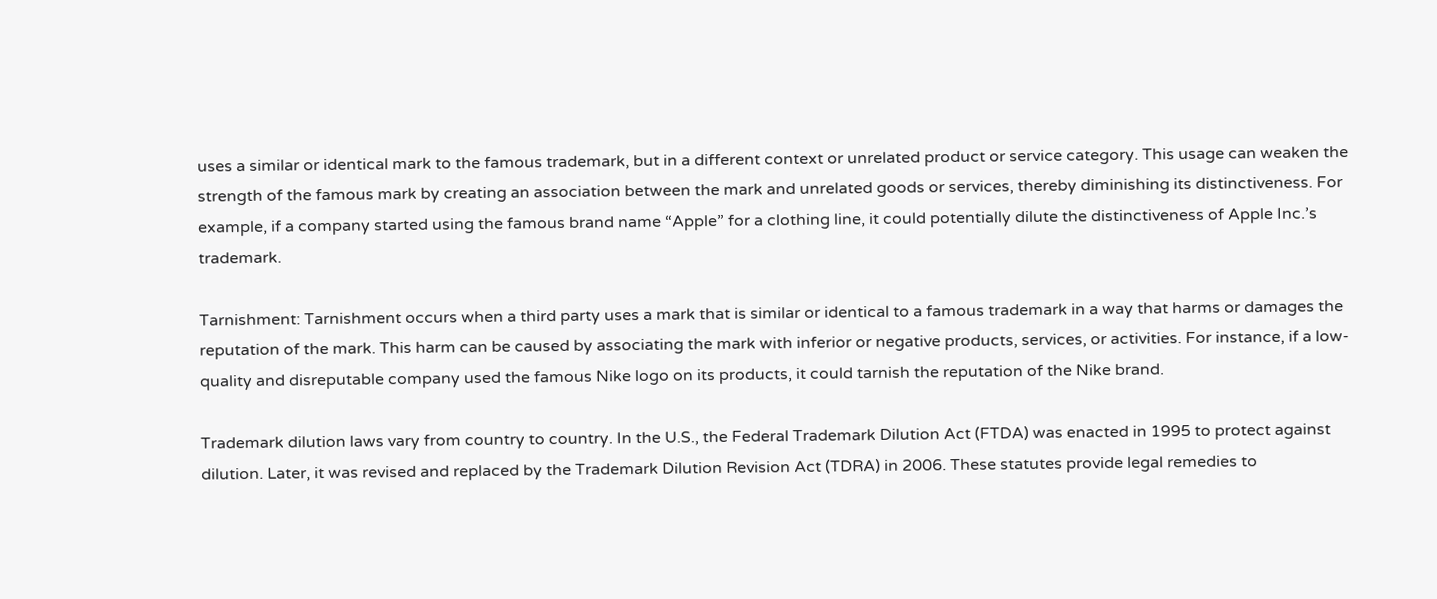uses a similar or identical mark to the famous trademark, but in a different context or unrelated product or service category. This usage can weaken the strength of the famous mark by creating an association between the mark and unrelated goods or services, thereby diminishing its distinctiveness. For example, if a company started using the famous brand name “Apple” for a clothing line, it could potentially dilute the distinctiveness of Apple Inc.’s trademark.

Tarnishment: Tarnishment occurs when a third party uses a mark that is similar or identical to a famous trademark in a way that harms or damages the reputation of the mark. This harm can be caused by associating the mark with inferior or negative products, services, or activities. For instance, if a low-quality and disreputable company used the famous Nike logo on its products, it could tarnish the reputation of the Nike brand.

Trademark dilution laws vary from country to country. In the U.S., the Federal Trademark Dilution Act (FTDA) was enacted in 1995 to protect against dilution. Later, it was revised and replaced by the Trademark Dilution Revision Act (TDRA) in 2006. These statutes provide legal remedies to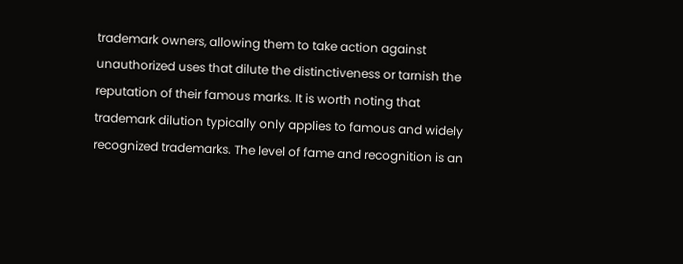trademark owners, allowing them to take action against unauthorized uses that dilute the distinctiveness or tarnish the reputation of their famous marks. It is worth noting that trademark dilution typically only applies to famous and widely recognized trademarks. The level of fame and recognition is an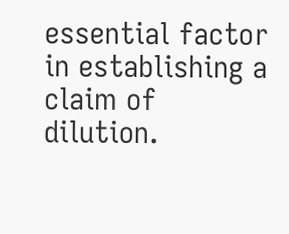essential factor in establishing a claim of dilution.